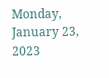Monday, January 23, 2023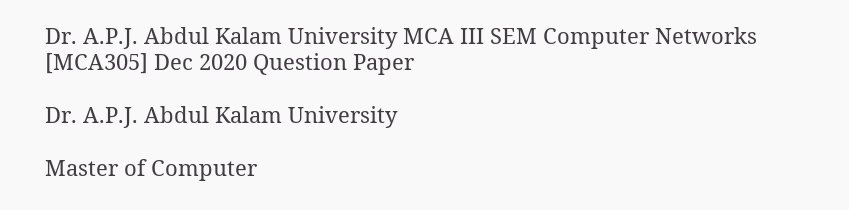Dr. A.P.J. Abdul Kalam University MCA III SEM Computer Networks [MCA305] Dec 2020 Question Paper

Dr. A.P.J. Abdul Kalam University

Master of Computer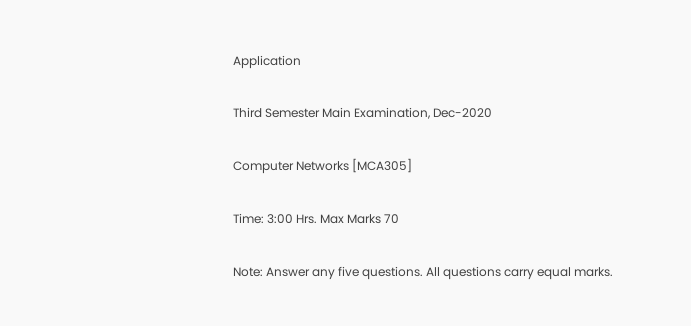Application

Third Semester Main Examination, Dec-2020

Computer Networks [MCA305]

Time: 3:00 Hrs. Max Marks 70

Note: Answer any five questions. All questions carry equal marks.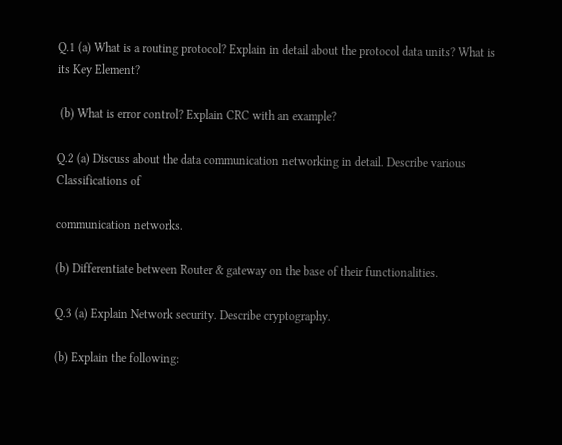Q.1 (a) What is a routing protocol? Explain in detail about the protocol data units? What is its Key Element?

 (b) What is error control? Explain CRC with an example?

Q.2 (a) Discuss about the data communication networking in detail. Describe various Classifications of

communication networks.

(b) Differentiate between Router & gateway on the base of their functionalities.

Q.3 (a) Explain Network security. Describe cryptography.

(b) Explain the following: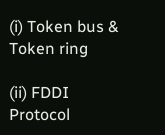(i) Token bus & Token ring

(ii) FDDI Protocol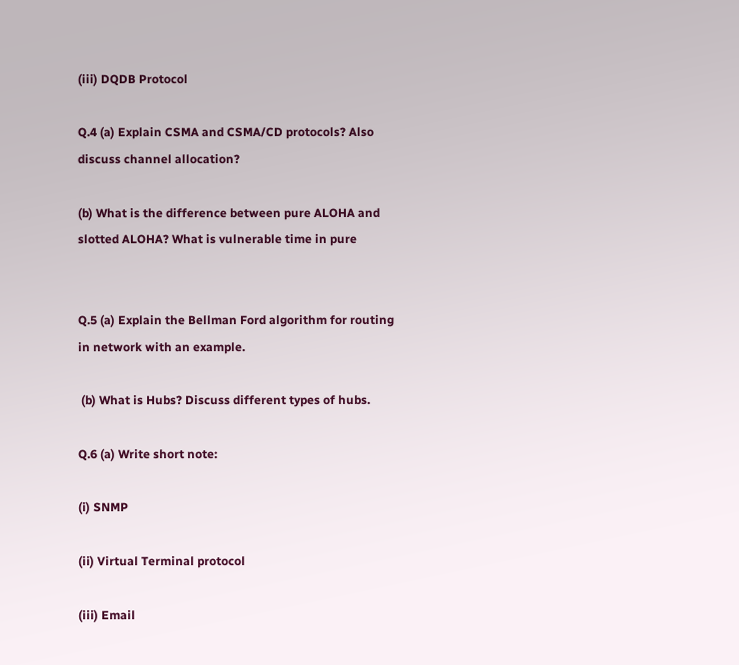(iii) DQDB Protocol

Q.4 (a) Explain CSMA and CSMA/CD protocols? Also discuss channel allocation?

(b) What is the difference between pure ALOHA and slotted ALOHA? What is vulnerable time in pure


Q.5 (a) Explain the Bellman Ford algorithm for routing in network with an example.

 (b) What is Hubs? Discuss different types of hubs.

Q.6 (a) Write short note:

(i) SNMP

(ii) Virtual Terminal protocol

(iii) Email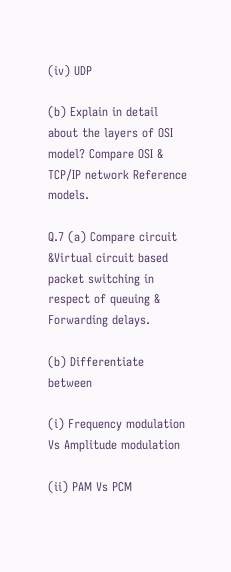(iv) UDP

(b) Explain in detail about the layers of OSI model? Compare OSI & TCP/IP network Reference models.

Q.7 (a) Compare circuit &Virtual circuit based packet switching in respect of queuing & Forwarding delays.

(b) Differentiate between

(i) Frequency modulation Vs Amplitude modulation

(ii) PAM Vs PCM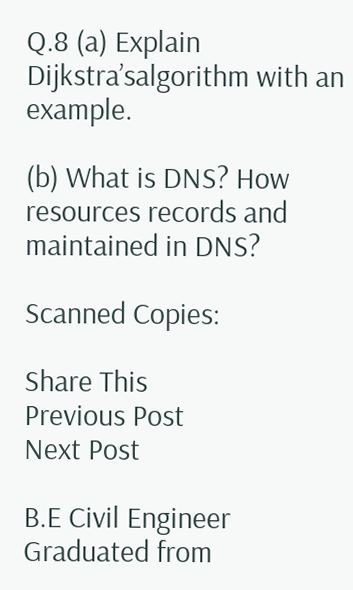Q.8 (a) Explain Dijkstra’salgorithm with an example.

(b) What is DNS? How resources records and maintained in DNS?

Scanned Copies:

Share This
Previous Post
Next Post

B.E Civil Engineer Graduated from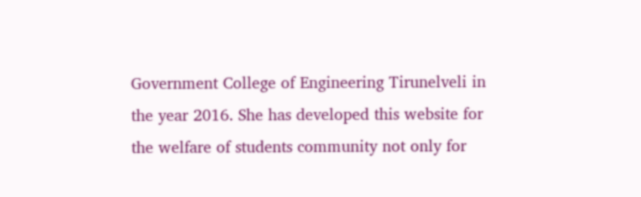Government College of Engineering Tirunelveli in the year 2016. She has developed this website for the welfare of students community not only for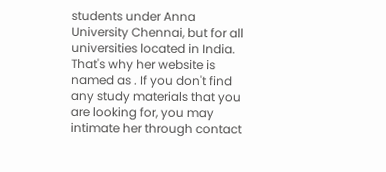students under Anna University Chennai, but for all universities located in India. That's why her website is named as . If you don't find any study materials that you are looking for, you may intimate her through contact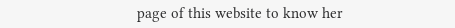page of this website to know her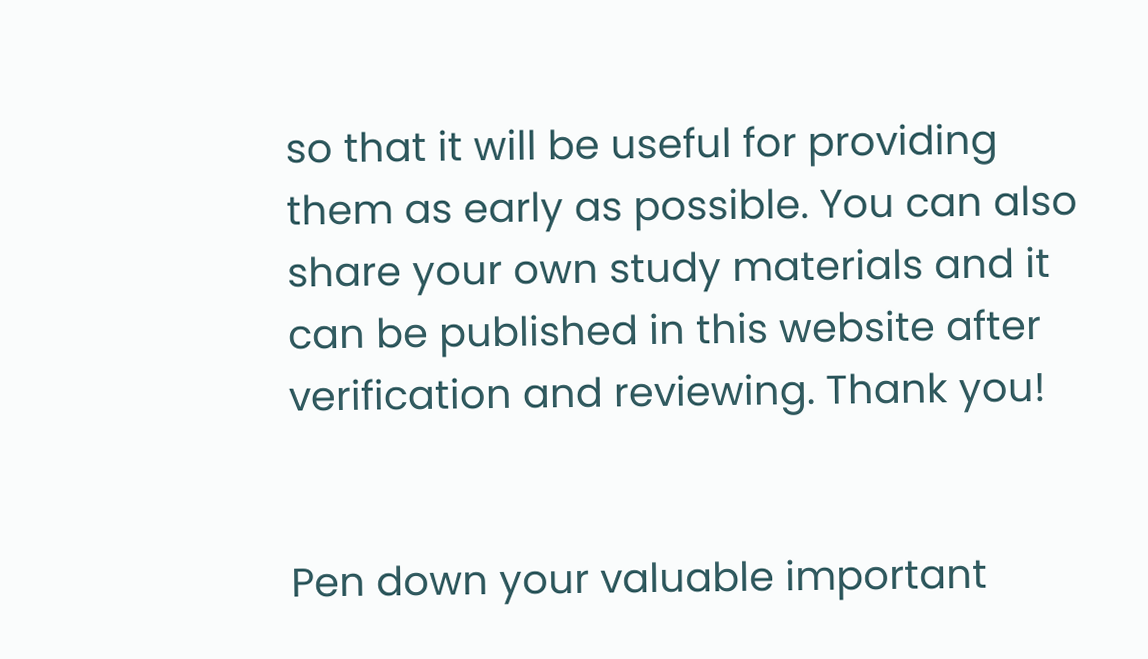so that it will be useful for providing them as early as possible. You can also share your own study materials and it can be published in this website after verification and reviewing. Thank you!


Pen down your valuable important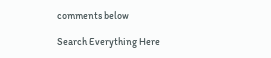comments below

Search Everything Here